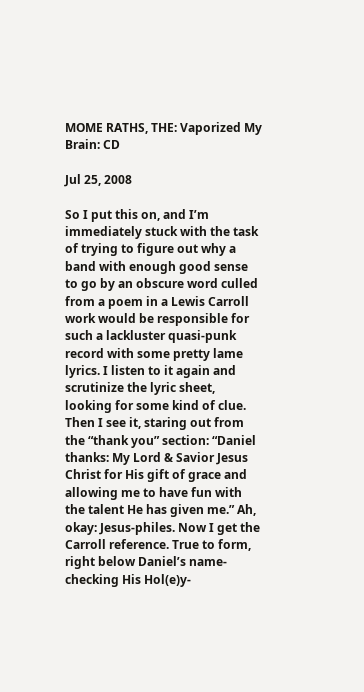MOME RATHS, THE: Vaporized My Brain: CD

Jul 25, 2008

So I put this on, and I’m immediately stuck with the task of trying to figure out why a band with enough good sense to go by an obscure word culled from a poem in a Lewis Carroll work would be responsible for such a lackluster quasi-punk record with some pretty lame lyrics. I listen to it again and scrutinize the lyric sheet, looking for some kind of clue. Then I see it, staring out from the “thank you” section: “Daniel thanks: My Lord & Savior Jesus Christ for His gift of grace and allowing me to have fun with the talent He has given me.” Ah, okay: Jesus-philes. Now I get the Carroll reference. True to form, right below Daniel’s name-checking His Hol(e)y-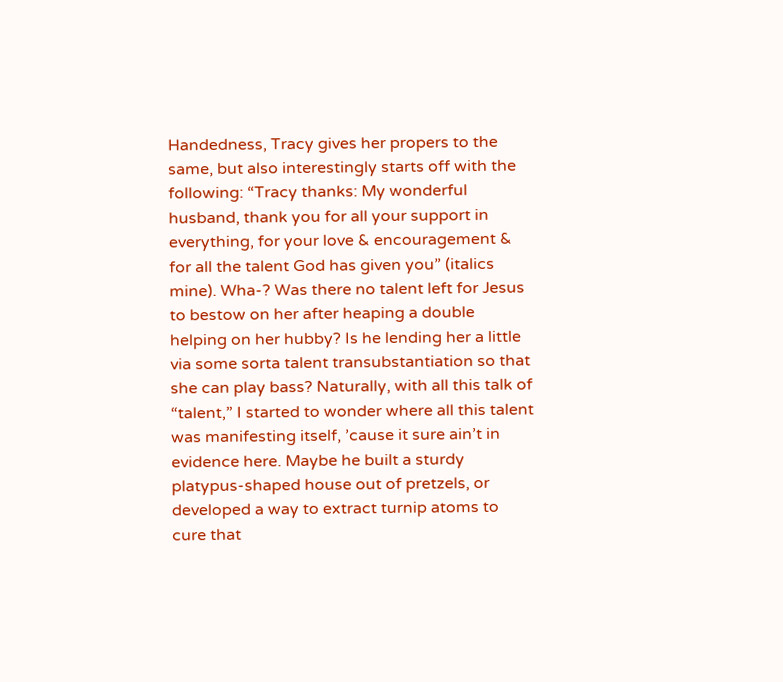Handedness, Tracy gives her propers to the same, but also interestingly starts off with the following: “Tracy thanks: My wonderful husband, thank you for all your support in everything, for your love & encouragement & for all the talent God has given you” (italics mine). Wha-? Was there no talent left for Jesus to bestow on her after heaping a double helping on her hubby? Is he lending her a little via some sorta talent transubstantiation so that she can play bass? Naturally, with all this talk of “talent,” I started to wonder where all this talent was manifesting itself, ’cause it sure ain’t in evidence here. Maybe he built a sturdy platypus-shaped house out of pretzels, or developed a way to extract turnip atoms to cure that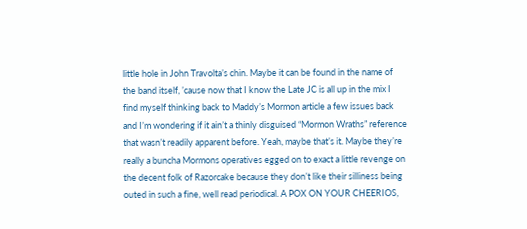little hole in John Travolta’s chin. Maybe it can be found in the name of the band itself, ’cause now that I know the Late JC is all up in the mix I find myself thinking back to Maddy’s Mormon article a few issues back and I’m wondering if it ain’t a thinly disguised “Mormon Wraths” reference that wasn’t readily apparent before. Yeah, maybe that’s it. Maybe they’re really a buncha Mormons operatives egged on to exact a little revenge on the decent folk of Razorcake because they don’t like their silliness being outed in such a fine, well read periodical. A POX ON YOUR CHEERIOS,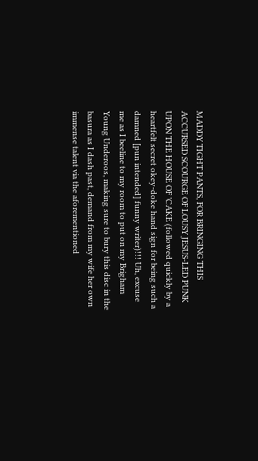MADDY TIGHT PANTS, FOR BRINGING THIS ACCURSED SCOURGE OF LOUSY JESUS-LED PUNK UPON THE HOUSE OF ’CAKE (followed quickly by a heartfelt secret okey-doke hand sign for being such a damned [pun intended] funny writer)!!! Uh, excuse me as I beeline to my room to put on my Brigham Young Underoos, making sure to bury this disc in the basura as I dash past, demand from my wife her own immense talent via the aforementioned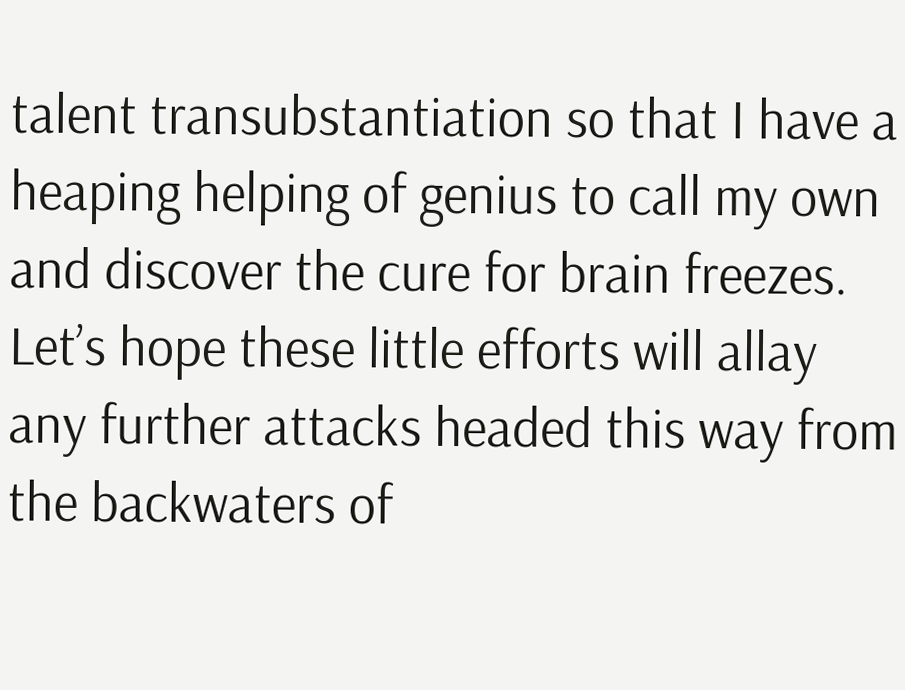talent transubstantiation so that I have a heaping helping of genius to call my own and discover the cure for brain freezes. Let’s hope these little efforts will allay any further attacks headed this way from the backwaters of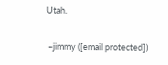Utah.

 –jimmy ([email protected])